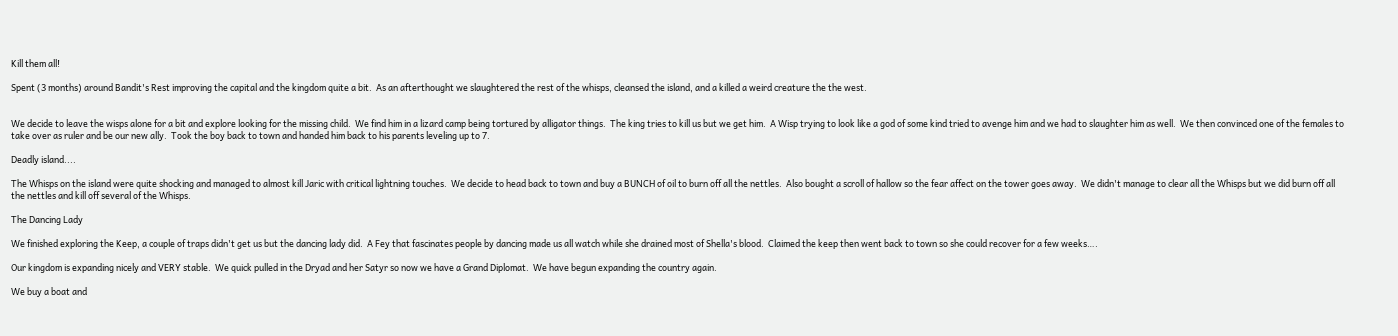Kill them all!

Spent (3 months) around Bandit's Rest improving the capital and the kingdom quite a bit.  As an afterthought we slaughtered the rest of the whisps, cleansed the island, and a killed a weird creature the the west.


We decide to leave the wisps alone for a bit and explore looking for the missing child.  We find him in a lizard camp being tortured by alligator things.  The king tries to kill us but we get him.  A Wisp trying to look like a god of some kind tried to avenge him and we had to slaughter him as well.  We then convinced one of the females to take over as ruler and be our new ally.  Took the boy back to town and handed him back to his parents leveling up to 7.

Deadly island....

The Whisps on the island were quite shocking and managed to almost kill Jaric with critical lightning touches.  We decide to head back to town and buy a BUNCH of oil to burn off all the nettles.  Also bought a scroll of hallow so the fear affect on the tower goes away.  We didn't manage to clear all the Whisps but we did burn off all the nettles and kill off several of the Whisps.

The Dancing Lady

We finished exploring the Keep, a couple of traps didn't get us but the dancing lady did.  A Fey that fascinates people by dancing made us all watch while she drained most of Shella's blood.  Claimed the keep then went back to town so she could recover for a few weeks….

Our kingdom is expanding nicely and VERY stable.  We quick pulled in the Dryad and her Satyr so now we have a Grand Diplomat.  We have begun expanding the country again.

We buy a boat and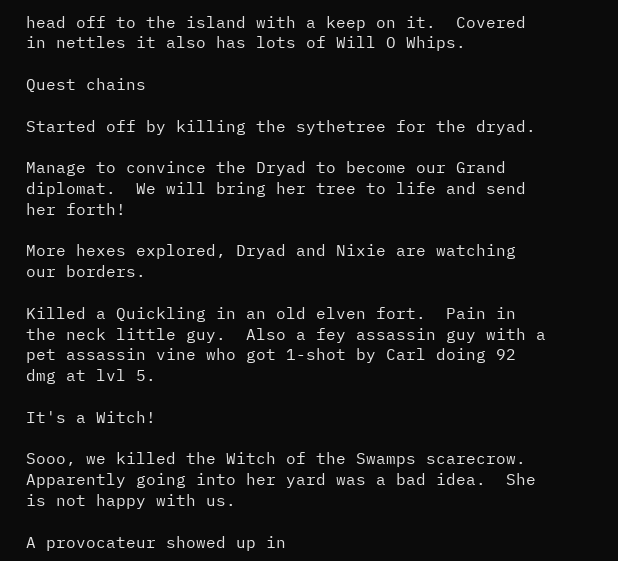head off to the island with a keep on it.  Covered in nettles it also has lots of Will O Whips.

Quest chains

Started off by killing the sythetree for the dryad.

Manage to convince the Dryad to become our Grand diplomat.  We will bring her tree to life and send her forth!

More hexes explored, Dryad and Nixie are watching our borders.

Killed a Quickling in an old elven fort.  Pain in the neck little guy.  Also a fey assassin guy with a pet assassin vine who got 1-shot by Carl doing 92 dmg at lvl 5.

It's a Witch!

Sooo, we killed the Witch of the Swamps scarecrow.  Apparently going into her yard was a bad idea.  She is not happy with us.

A provocateur showed up in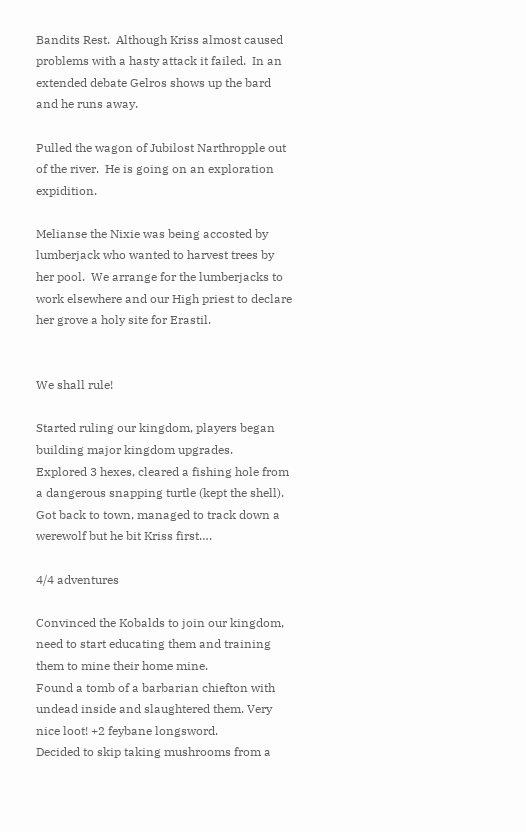Bandits Rest.  Although Kriss almost caused problems with a hasty attack it failed.  In an extended debate Gelros shows up the bard and he runs away.

Pulled the wagon of Jubilost Narthropple out of the river.  He is going on an exploration expidition.

Melianse the Nixie was being accosted by lumberjack who wanted to harvest trees by her pool.  We arrange for the lumberjacks to work elsewhere and our High priest to declare her grove a holy site for Erastil.


We shall rule!

Started ruling our kingdom, players began building major kingdom upgrades.
Explored 3 hexes, cleared a fishing hole from a dangerous snapping turtle (kept the shell).
Got back to town, managed to track down a werewolf but he bit Kriss first….

4/4 adventures

Convinced the Kobalds to join our kingdom, need to start educating them and training them to mine their home mine.
Found a tomb of a barbarian chiefton with undead inside and slaughtered them. Very nice loot! +2 feybane longsword.
Decided to skip taking mushrooms from a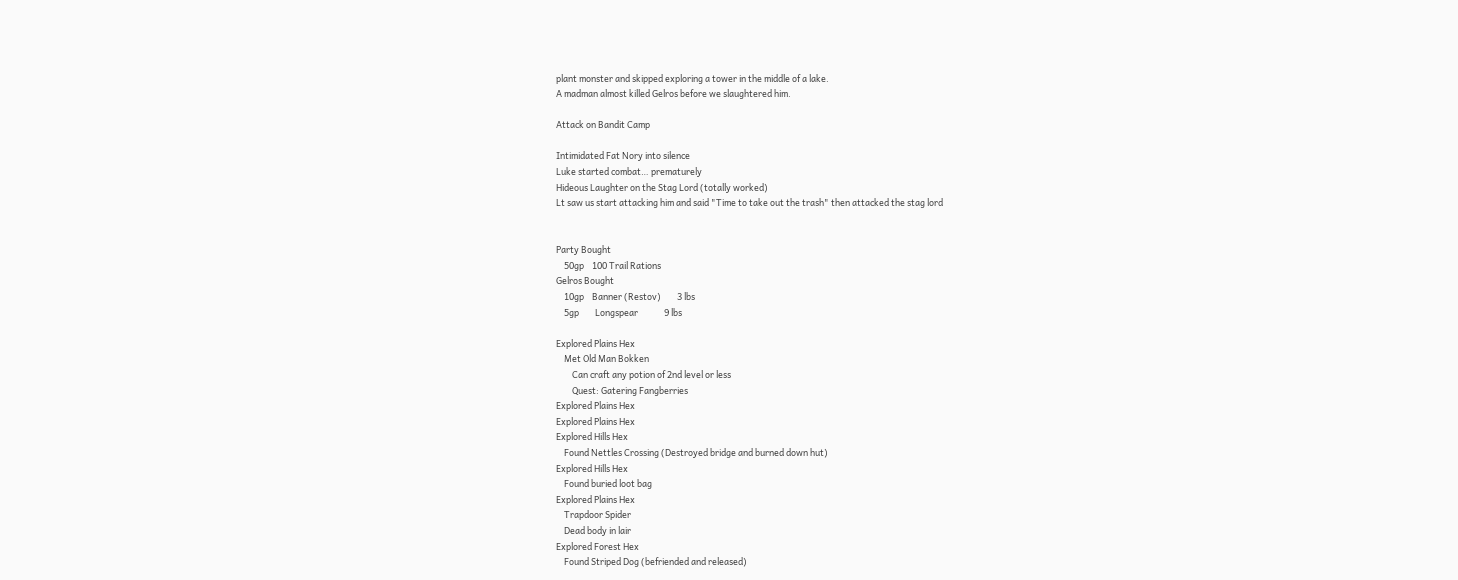plant monster and skipped exploring a tower in the middle of a lake.
A madman almost killed Gelros before we slaughtered him.

Attack on Bandit Camp

Intimidated Fat Nory into silence
Luke started combat… prematurely
Hideous Laughter on the Stag Lord (totally worked)
Lt saw us start attacking him and said "Time to take out the trash" then attacked the stag lord


Party Bought
    50gp    100 Trail Rations
Gelros Bought
    10gp    Banner (Restov)        3 lbs
    5gp        Longspear             9 lbs

Explored Plains Hex
    Met Old Man Bokken
        Can craft any potion of 2nd level or less
        Quest: Gatering Fangberries
Explored Plains Hex
Explored Plains Hex
Explored Hills Hex
    Found Nettles Crossing (Destroyed bridge and burned down hut)
Explored Hills Hex
    Found buried loot bag
Explored Plains Hex
    Trapdoor Spider
    Dead body in lair
Explored Forest Hex
    Found Striped Dog (befriended and released)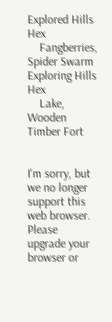Explored Hills Hex
    Fangberries, Spider Swarm
Exploring Hills Hex
    Lake, Wooden Timber Fort


I'm sorry, but we no longer support this web browser. Please upgrade your browser or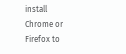install Chrome or Firefox to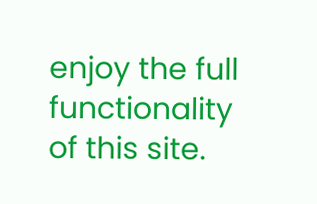enjoy the full functionality of this site.